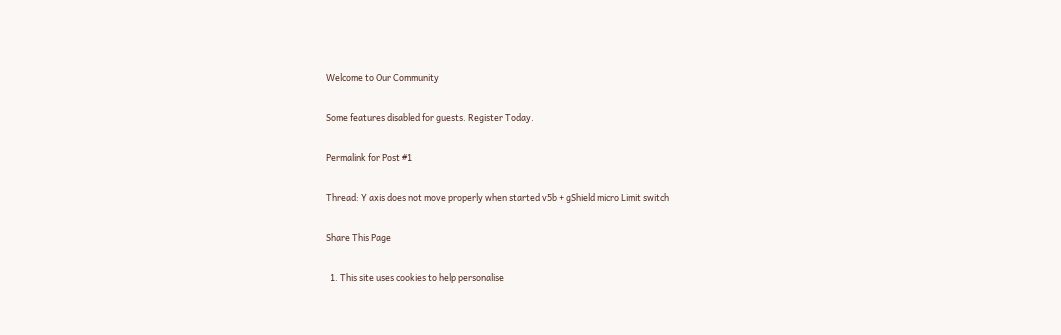Welcome to Our Community

Some features disabled for guests. Register Today.

Permalink for Post #1

Thread: Y axis does not move properly when started v5b + gShield micro Limit switch

Share This Page

  1. This site uses cookies to help personalise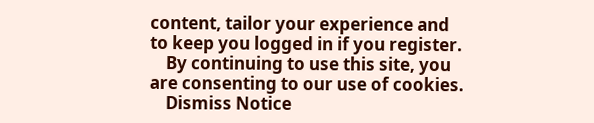content, tailor your experience and to keep you logged in if you register.
    By continuing to use this site, you are consenting to our use of cookies.
    Dismiss Notice